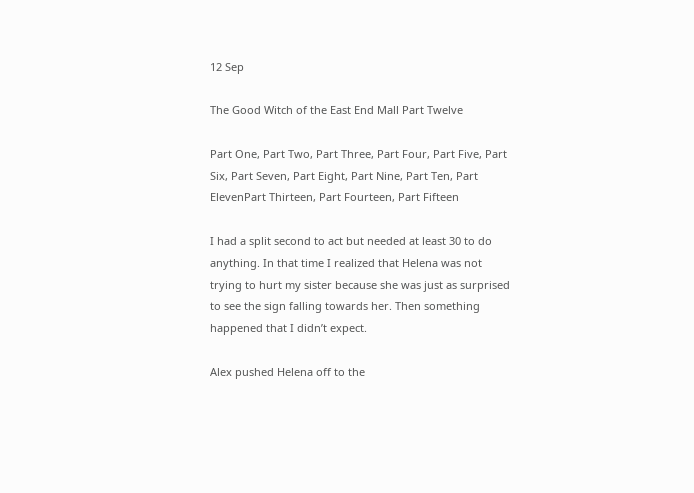12 Sep

The Good Witch of the East End Mall Part Twelve

Part One, Part Two, Part Three, Part Four, Part Five, Part Six, Part Seven, Part Eight, Part Nine, Part Ten, Part ElevenPart Thirteen, Part Fourteen, Part Fifteen

I had a split second to act but needed at least 30 to do anything. In that time I realized that Helena was not trying to hurt my sister because she was just as surprised to see the sign falling towards her. Then something happened that I didn’t expect.

Alex pushed Helena off to the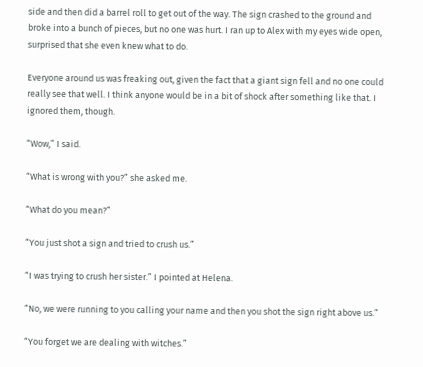side and then did a barrel roll to get out of the way. The sign crashed to the ground and broke into a bunch of pieces, but no one was hurt. I ran up to Alex with my eyes wide open, surprised that she even knew what to do.

Everyone around us was freaking out, given the fact that a giant sign fell and no one could really see that well. I think anyone would be in a bit of shock after something like that. I ignored them, though.

“Wow,” I said.

“What is wrong with you?” she asked me.

“What do you mean?”

“You just shot a sign and tried to crush us.”

“I was trying to crush her sister.” I pointed at Helena.

“No, we were running to you calling your name and then you shot the sign right above us.”

“You forget we are dealing with witches.”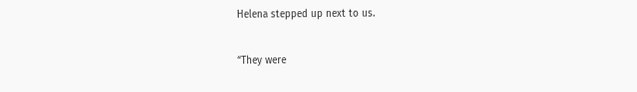Helena stepped up next to us.

“They were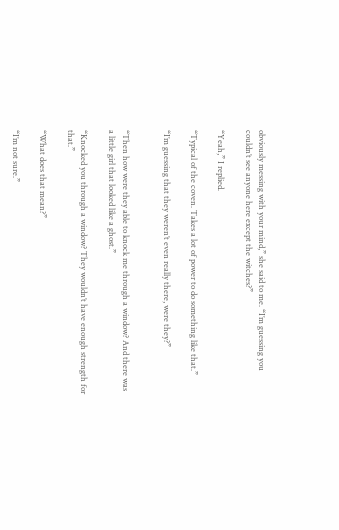obviously messing with your mind,” she said to me. “I’m guessing you couldn’t see anyone here except the witches?”

“Yeah,” I replied.

“Typical of the coven. Takes a lot of power to do something like that.”

“I’m guessing that they weren’t even really there, were they?”


“Then how were they able to knock me through a window? And there was a little girl that looked like a ghost.”

“Knocked you through a window? They wouldn’t have enough strength for that.”

“What does that mean?”

“I’m not sure.”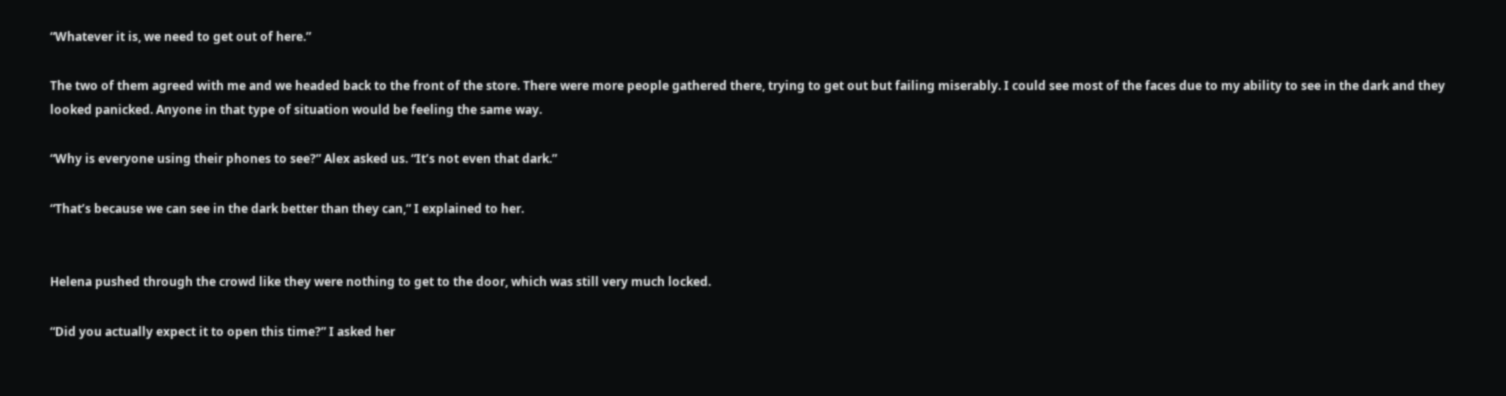“Whatever it is, we need to get out of here.”

The two of them agreed with me and we headed back to the front of the store. There were more people gathered there, trying to get out but failing miserably. I could see most of the faces due to my ability to see in the dark and they looked panicked. Anyone in that type of situation would be feeling the same way.

“Why is everyone using their phones to see?” Alex asked us. “It’s not even that dark.”

“That’s because we can see in the dark better than they can,” I explained to her.


Helena pushed through the crowd like they were nothing to get to the door, which was still very much locked.

“Did you actually expect it to open this time?” I asked her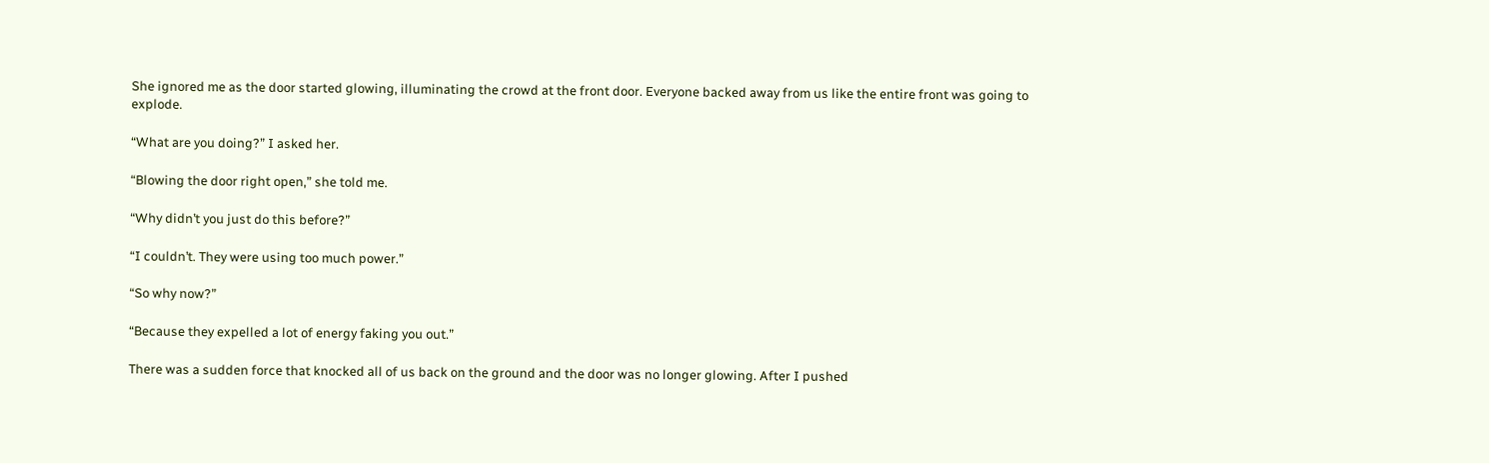She ignored me as the door started glowing, illuminating the crowd at the front door. Everyone backed away from us like the entire front was going to explode.

“What are you doing?” I asked her.

“Blowing the door right open,” she told me.

“Why didn’t you just do this before?”

“I couldn’t. They were using too much power.”

“So why now?”

“Because they expelled a lot of energy faking you out.”

There was a sudden force that knocked all of us back on the ground and the door was no longer glowing. After I pushed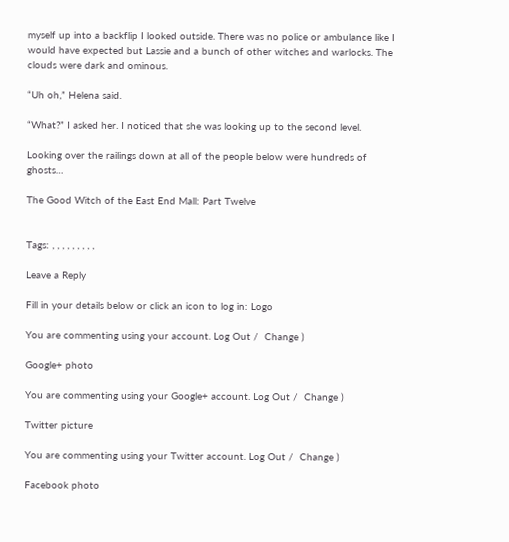myself up into a backflip I looked outside. There was no police or ambulance like I would have expected but Lassie and a bunch of other witches and warlocks. The clouds were dark and ominous.

“Uh oh,” Helena said.

“What?” I asked her. I noticed that she was looking up to the second level.

Looking over the railings down at all of the people below were hundreds of ghosts…

The Good Witch of the East End Mall: Part Twelve


Tags: , , , , , , , , ,

Leave a Reply

Fill in your details below or click an icon to log in: Logo

You are commenting using your account. Log Out /  Change )

Google+ photo

You are commenting using your Google+ account. Log Out /  Change )

Twitter picture

You are commenting using your Twitter account. Log Out /  Change )

Facebook photo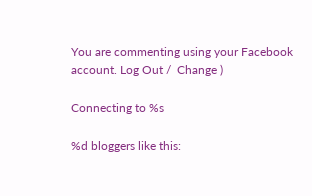You are commenting using your Facebook account. Log Out /  Change )

Connecting to %s

%d bloggers like this: